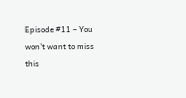Episode #11 – You won’t want to miss this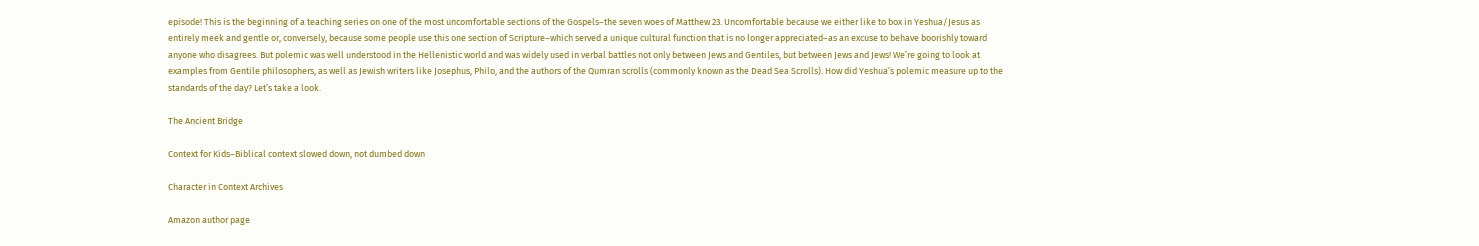episode! This is the beginning of a teaching series on one of the most uncomfortable sections of the Gospels–the seven woes of Matthew 23. Uncomfortable because we either like to box in Yeshua/Jesus as entirely meek and gentle or, conversely, because some people use this one section of Scripture–which served a unique cultural function that is no longer appreciated–as an excuse to behave boorishly toward anyone who disagrees. But polemic was well understood in the Hellenistic world and was widely used in verbal battles not only between Jews and Gentiles, but between Jews and Jews! We’re going to look at examples from Gentile philosophers, as well as Jewish writers like Josephus, Philo, and the authors of the Qumran scrolls (commonly known as the Dead Sea Scrolls). How did Yeshua’s polemic measure up to the standards of the day? Let’s take a look.

The Ancient Bridge

Context for Kids–Biblical context slowed down, not dumbed down

Character in Context Archives

Amazon author page